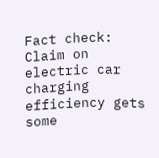Fact check: Claim on electric car charging efficiency gets some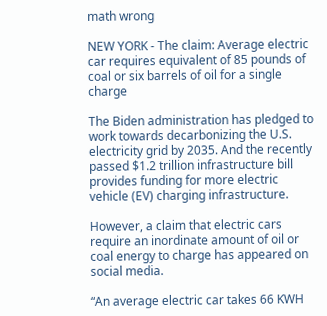math wrong

NEW YORK - The claim: Average electric car requires equivalent of 85 pounds of coal or six barrels of oil for a single charge

The Biden administration has pledged to work towards decarbonizing the U.S. electricity grid by 2035. And the recently passed $1.2 trillion infrastructure bill provides funding for more electric vehicle (EV) charging infrastructure.

However, a claim that electric cars require an inordinate amount of oil or coal energy to charge has appeared on social media.

“An average electric car takes 66 KWH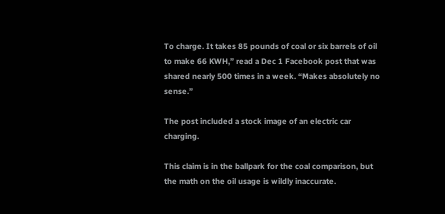To charge. It takes 85 pounds of coal or six barrels of oil to make 66 KWH,” read a Dec 1 Facebook post that was shared nearly 500 times in a week. “Makes absolutely no sense.”

The post included a stock image of an electric car charging.

This claim is in the ballpark for the coal comparison, but the math on the oil usage is wildly inaccurate.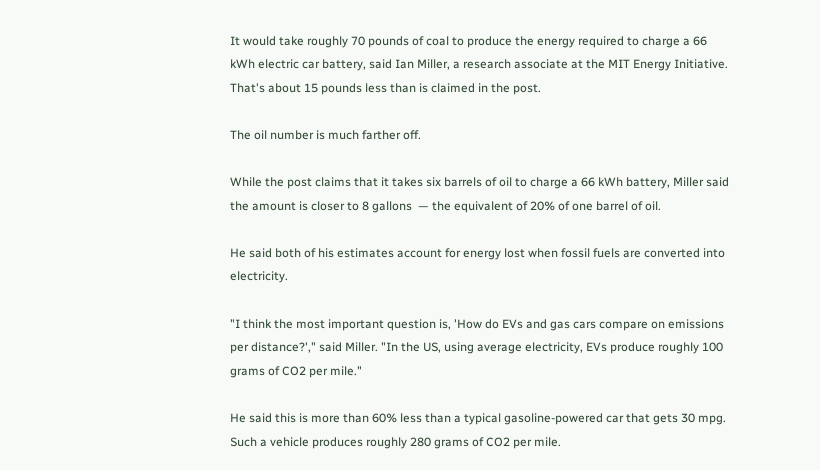It would take roughly 70 pounds of coal to produce the energy required to charge a 66 kWh electric car battery, said Ian Miller, a research associate at the MIT Energy Initiative. That's about 15 pounds less than is claimed in the post.

The oil number is much farther off.

While the post claims that it takes six barrels of oil to charge a 66 kWh battery, Miller said the amount is closer to 8 gallons  — the equivalent of 20% of one barrel of oil.

He said both of his estimates account for energy lost when fossil fuels are converted into electricity.

"I think the most important question is, 'How do EVs and gas cars compare on emissions per distance?'," said Miller. "In the US, using average electricity, EVs produce roughly 100 grams of CO2 per mile."

He said this is more than 60% less than a typical gasoline-powered car that gets 30 mpg. Such a vehicle produces roughly 280 grams of CO2 per mile.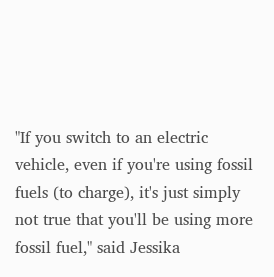"If you switch to an electric vehicle, even if you're using fossil fuels (to charge), it's just simply not true that you'll be using more fossil fuel," said Jessika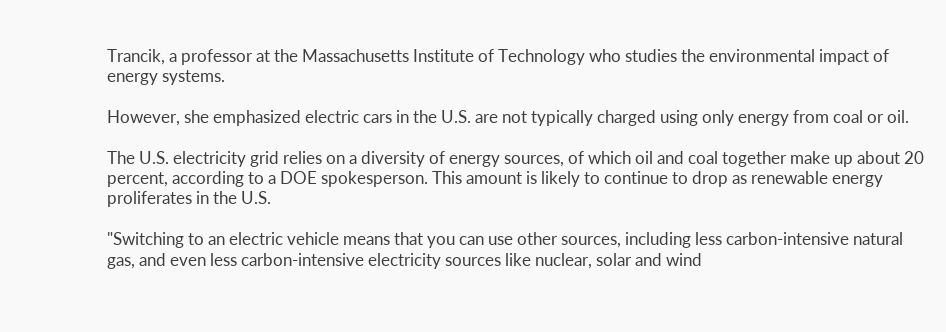Trancik, a professor at the Massachusetts Institute of Technology who studies the environmental impact of energy systems.

However, she emphasized electric cars in the U.S. are not typically charged using only energy from coal or oil.

The U.S. electricity grid relies on a diversity of energy sources, of which oil and coal together make up about 20 percent, according to a DOE spokesperson. This amount is likely to continue to drop as renewable energy proliferates in the U.S.

"Switching to an electric vehicle means that you can use other sources, including less carbon-intensive natural gas, and even less carbon-intensive electricity sources like nuclear, solar and wind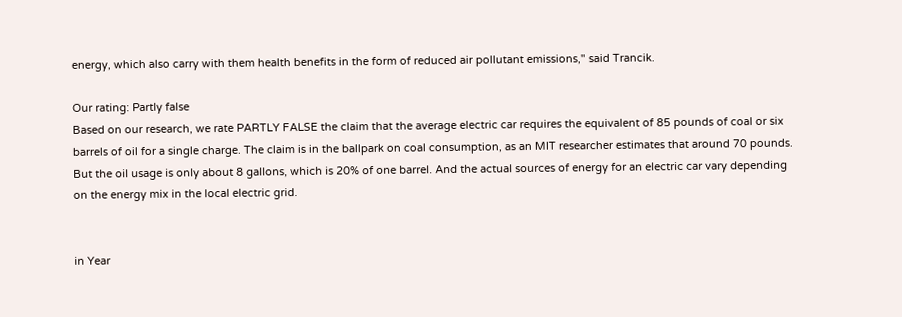energy, which also carry with them health benefits in the form of reduced air pollutant emissions," said Trancik.

Our rating: Partly false
Based on our research, we rate PARTLY FALSE the claim that the average electric car requires the equivalent of 85 pounds of coal or six barrels of oil for a single charge. The claim is in the ballpark on coal consumption, as an MIT researcher estimates that around 70 pounds. But the oil usage is only about 8 gallons, which is 20% of one barrel. And the actual sources of energy for an electric car vary depending on the energy mix in the local electric grid.


in Year